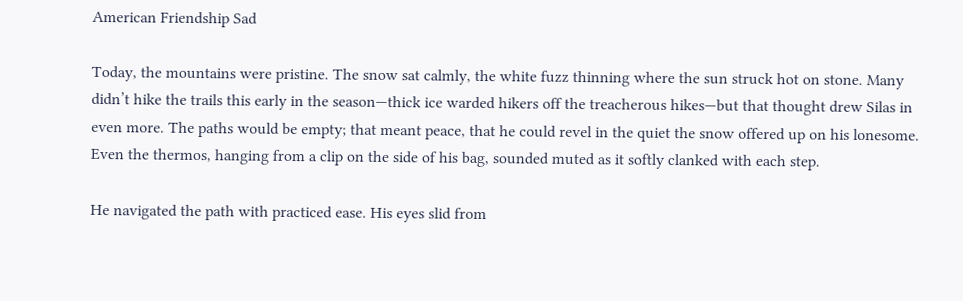American Friendship Sad

Today, the mountains were pristine. The snow sat calmly, the white fuzz thinning where the sun struck hot on stone. Many didn’t hike the trails this early in the season—thick ice warded hikers off the treacherous hikes—but that thought drew Silas in even more. The paths would be empty; that meant peace, that he could revel in the quiet the snow offered up on his lonesome. Even the thermos, hanging from a clip on the side of his bag, sounded muted as it softly clanked with each step.

He navigated the path with practiced ease. His eyes slid from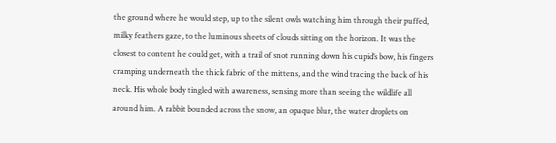the ground where he would step, up to the silent owls watching him through their puffed, milky feathers gaze, to the luminous sheets of clouds sitting on the horizon. It was the closest to content he could get, with a trail of snot running down his cupid’s bow, his fingers cramping underneath the thick fabric of the mittens, and the wind tracing the back of his neck. His whole body tingled with awareness, sensing more than seeing the wildlife all around him. A rabbit bounded across the snow, an opaque blur, the water droplets on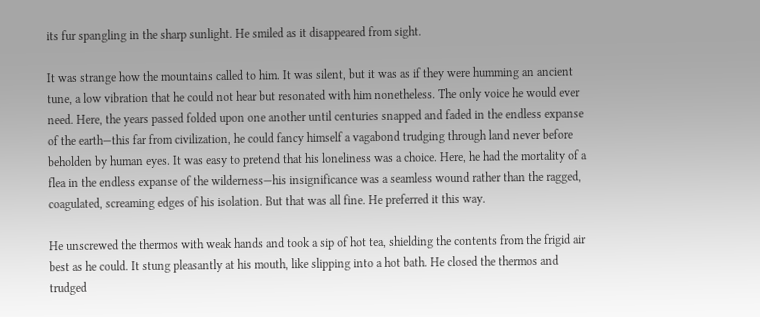its fur spangling in the sharp sunlight. He smiled as it disappeared from sight.

It was strange how the mountains called to him. It was silent, but it was as if they were humming an ancient tune, a low vibration that he could not hear but resonated with him nonetheless. The only voice he would ever need. Here, the years passed folded upon one another until centuries snapped and faded in the endless expanse of the earth—this far from civilization, he could fancy himself a vagabond trudging through land never before beholden by human eyes. It was easy to pretend that his loneliness was a choice. Here, he had the mortality of a flea in the endless expanse of the wilderness—his insignificance was a seamless wound rather than the ragged, coagulated, screaming edges of his isolation. But that was all fine. He preferred it this way.

He unscrewed the thermos with weak hands and took a sip of hot tea, shielding the contents from the frigid air best as he could. It stung pleasantly at his mouth, like slipping into a hot bath. He closed the thermos and trudged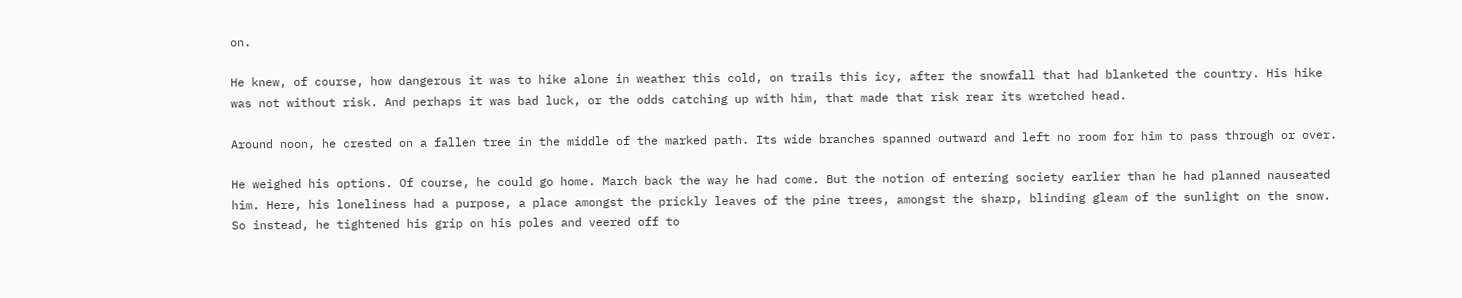on.

He knew, of course, how dangerous it was to hike alone in weather this cold, on trails this icy, after the snowfall that had blanketed the country. His hike was not without risk. And perhaps it was bad luck, or the odds catching up with him, that made that risk rear its wretched head.

Around noon, he crested on a fallen tree in the middle of the marked path. Its wide branches spanned outward and left no room for him to pass through or over.

He weighed his options. Of course, he could go home. March back the way he had come. But the notion of entering society earlier than he had planned nauseated him. Here, his loneliness had a purpose, a place amongst the prickly leaves of the pine trees, amongst the sharp, blinding gleam of the sunlight on the snow. So instead, he tightened his grip on his poles and veered off to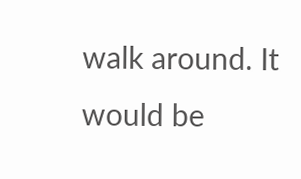walk around. It would be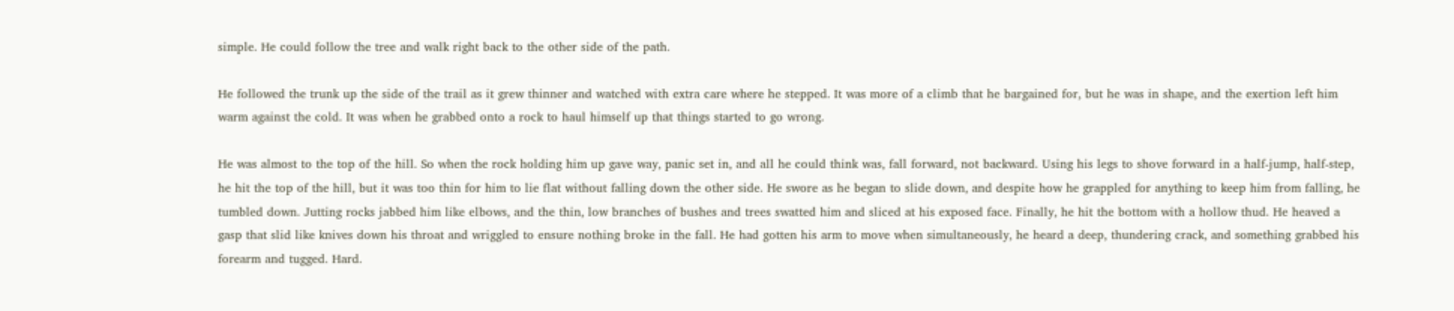simple. He could follow the tree and walk right back to the other side of the path.

He followed the trunk up the side of the trail as it grew thinner and watched with extra care where he stepped. It was more of a climb that he bargained for, but he was in shape, and the exertion left him warm against the cold. It was when he grabbed onto a rock to haul himself up that things started to go wrong.

He was almost to the top of the hill. So when the rock holding him up gave way, panic set in, and all he could think was, fall forward, not backward. Using his legs to shove forward in a half-jump, half-step, he hit the top of the hill, but it was too thin for him to lie flat without falling down the other side. He swore as he began to slide down, and despite how he grappled for anything to keep him from falling, he tumbled down. Jutting rocks jabbed him like elbows, and the thin, low branches of bushes and trees swatted him and sliced at his exposed face. Finally, he hit the bottom with a hollow thud. He heaved a gasp that slid like knives down his throat and wriggled to ensure nothing broke in the fall. He had gotten his arm to move when simultaneously, he heard a deep, thundering crack, and something grabbed his forearm and tugged. Hard.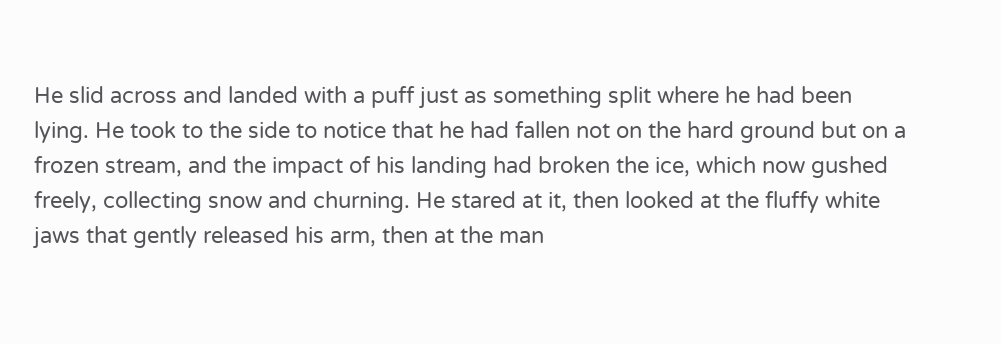He slid across and landed with a puff just as something split where he had been lying. He took to the side to notice that he had fallen not on the hard ground but on a frozen stream, and the impact of his landing had broken the ice, which now gushed freely, collecting snow and churning. He stared at it, then looked at the fluffy white jaws that gently released his arm, then at the man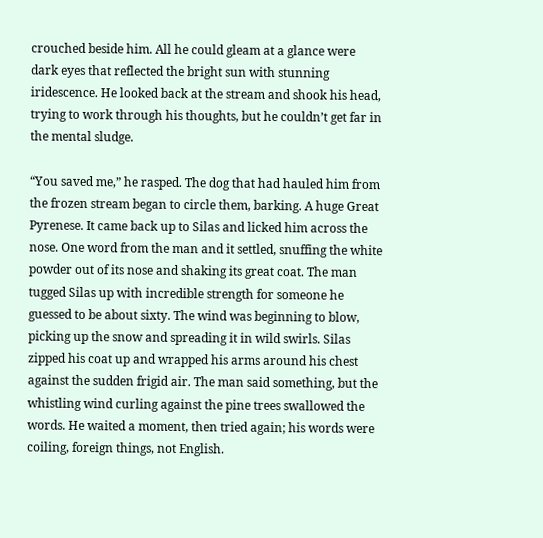crouched beside him. All he could gleam at a glance were dark eyes that reflected the bright sun with stunning iridescence. He looked back at the stream and shook his head, trying to work through his thoughts, but he couldn’t get far in the mental sludge.

“You saved me,” he rasped. The dog that had hauled him from the frozen stream began to circle them, barking. A huge Great Pyrenese. It came back up to Silas and licked him across the nose. One word from the man and it settled, snuffing the white powder out of its nose and shaking its great coat. The man tugged Silas up with incredible strength for someone he guessed to be about sixty. The wind was beginning to blow, picking up the snow and spreading it in wild swirls. Silas zipped his coat up and wrapped his arms around his chest against the sudden frigid air. The man said something, but the whistling wind curling against the pine trees swallowed the words. He waited a moment, then tried again; his words were coiling, foreign things, not English.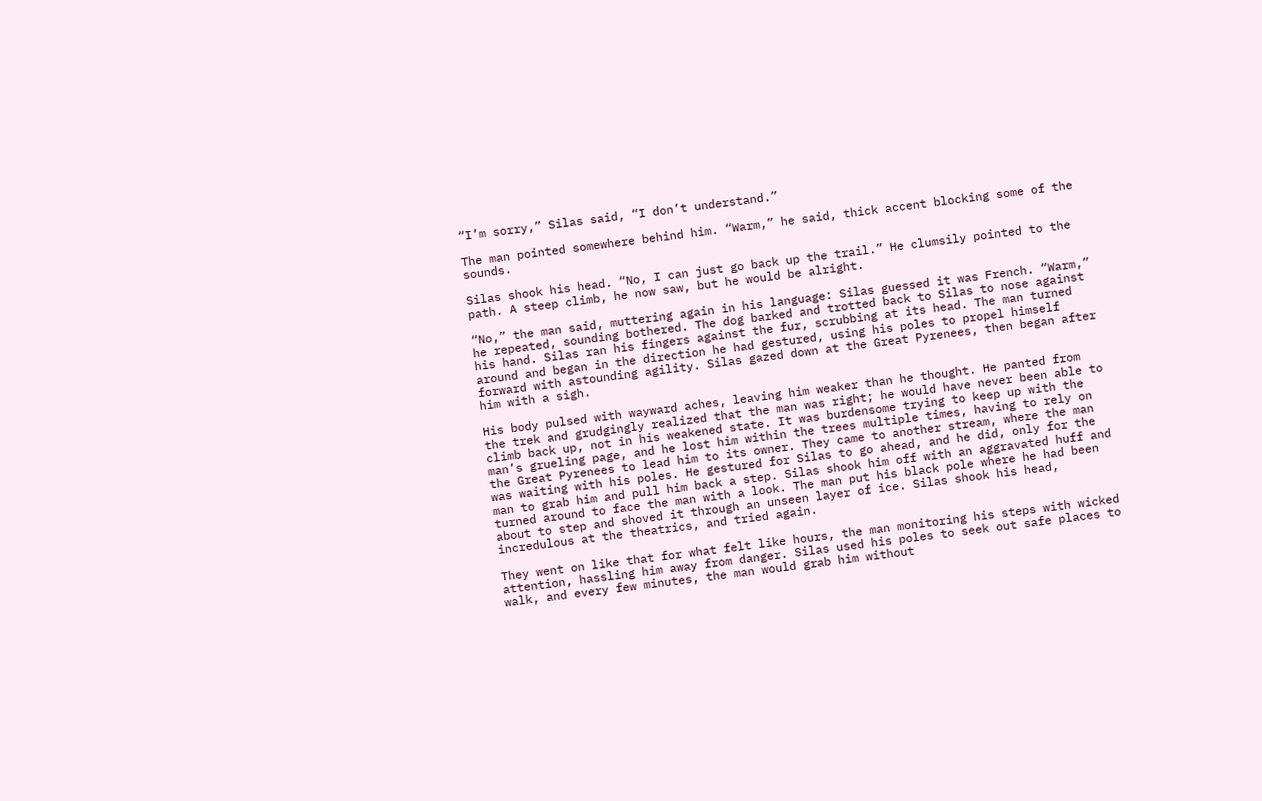“I’m sorry,” Silas said, “I don’t understand.”

The man pointed somewhere behind him. “Warm,” he said, thick accent blocking some of the sounds.

Silas shook his head. “No, I can just go back up the trail.” He clumsily pointed to the path. A steep climb, he now saw, but he would be alright.

“No,” the man said, muttering again in his language: Silas guessed it was French. “Warm,” he repeated, sounding bothered. The dog barked and trotted back to Silas to nose against his hand. Silas ran his fingers against the fur, scrubbing at its head. The man turned around and began in the direction he had gestured, using his poles to propel himself forward with astounding agility. Silas gazed down at the Great Pyrenees, then began after him with a sigh.

His body pulsed with wayward aches, leaving him weaker than he thought. He panted from the trek and grudgingly realized that the man was right; he would have never been able to climb back up, not in his weakened state. It was burdensome trying to keep up with the man’s grueling page, and he lost him within the trees multiple times, having to rely on the Great Pyrenees to lead him to its owner. They came to another stream, where the man was waiting with his poles. He gestured for Silas to go ahead, and he did, only for the man to grab him and pull him back a step. Silas shook him off with an aggravated huff and turned around to face the man with a look. The man put his black pole where he had been about to step and shoved it through an unseen layer of ice. Silas shook his head, incredulous at the theatrics, and tried again.

They went on like that for what felt like hours, the man monitoring his steps with wicked attention, hassling him away from danger. Silas used his poles to seek out safe places to walk, and every few minutes, the man would grab him without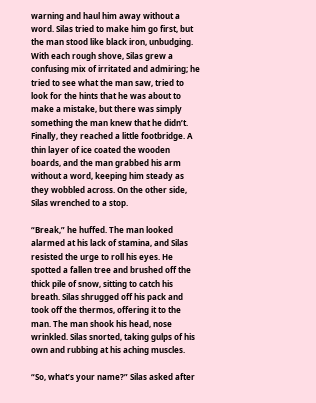warning and haul him away without a word. Silas tried to make him go first, but the man stood like black iron, unbudging. With each rough shove, Silas grew a confusing mix of irritated and admiring; he tried to see what the man saw, tried to look for the hints that he was about to make a mistake, but there was simply something the man knew that he didn’t. Finally, they reached a little footbridge. A thin layer of ice coated the wooden boards, and the man grabbed his arm without a word, keeping him steady as they wobbled across. On the other side, Silas wrenched to a stop.

“Break,” he huffed. The man looked alarmed at his lack of stamina, and Silas resisted the urge to roll his eyes. He spotted a fallen tree and brushed off the thick pile of snow, sitting to catch his breath. Silas shrugged off his pack and took off the thermos, offering it to the man. The man shook his head, nose wrinkled. Silas snorted, taking gulps of his own and rubbing at his aching muscles.

“So, what’s your name?” Silas asked after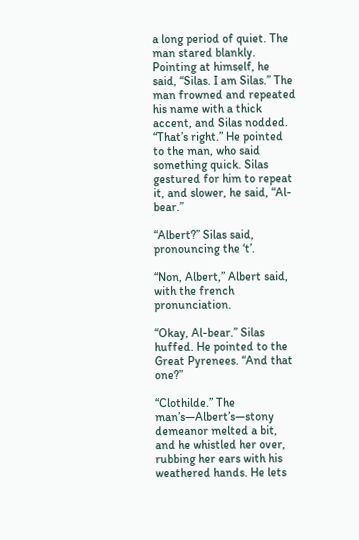a long period of quiet. The man stared blankly. Pointing at himself, he said, “Silas. I am Silas.” The man frowned and repeated his name with a thick accent, and Silas nodded. “That’s right.” He pointed to the man, who said something quick. Silas gestured for him to repeat it, and slower, he said, “Al-bear.”

“Albert?” Silas said, pronouncing the ‘t’.

“Non, Albert,” Albert said, with the french pronunciation.

“Okay, Al-bear.” Silas huffed. He pointed to the Great Pyrenees. “And that one?”

“Clothilde.” The man’s—Albert’s—stony demeanor melted a bit, and he whistled her over, rubbing her ears with his weathered hands. He lets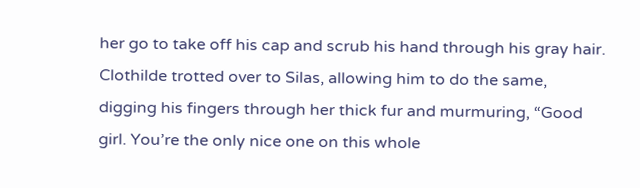her go to take off his cap and scrub his hand through his gray hair. Clothilde trotted over to Silas, allowing him to do the same, digging his fingers through her thick fur and murmuring, “Good girl. You’re the only nice one on this whole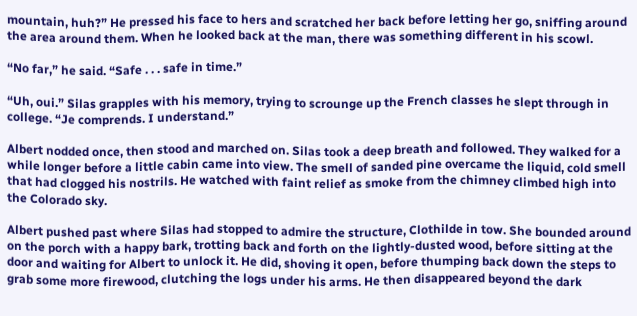mountain, huh?” He pressed his face to hers and scratched her back before letting her go, sniffing around the area around them. When he looked back at the man, there was something different in his scowl.

“No far,” he said. “Safe . . . safe in time.”

“Uh, oui.” Silas grapples with his memory, trying to scrounge up the French classes he slept through in college. “Je comprends. I understand.”

Albert nodded once, then stood and marched on. Silas took a deep breath and followed. They walked for a while longer before a little cabin came into view. The smell of sanded pine overcame the liquid, cold smell that had clogged his nostrils. He watched with faint relief as smoke from the chimney climbed high into the Colorado sky.

Albert pushed past where Silas had stopped to admire the structure, Clothilde in tow. She bounded around on the porch with a happy bark, trotting back and forth on the lightly-dusted wood, before sitting at the door and waiting for Albert to unlock it. He did, shoving it open, before thumping back down the steps to grab some more firewood, clutching the logs under his arms. He then disappeared beyond the dark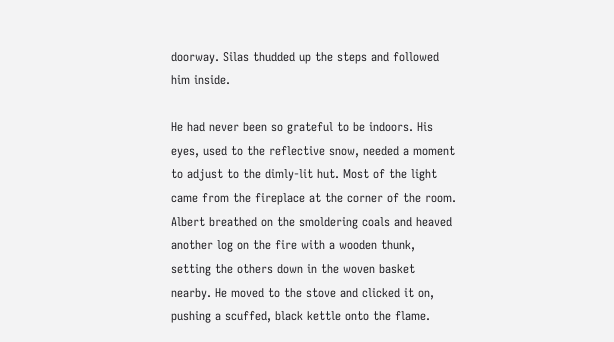doorway. Silas thudded up the steps and followed him inside.

He had never been so grateful to be indoors. His eyes, used to the reflective snow, needed a moment to adjust to the dimly-lit hut. Most of the light came from the fireplace at the corner of the room. Albert breathed on the smoldering coals and heaved another log on the fire with a wooden thunk, setting the others down in the woven basket nearby. He moved to the stove and clicked it on, pushing a scuffed, black kettle onto the flame.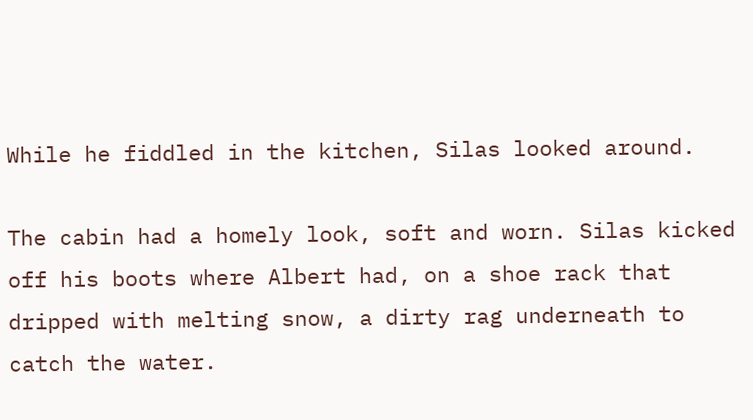While he fiddled in the kitchen, Silas looked around.

The cabin had a homely look, soft and worn. Silas kicked off his boots where Albert had, on a shoe rack that dripped with melting snow, a dirty rag underneath to catch the water.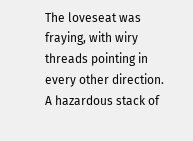The loveseat was fraying, with wiry threads pointing in every other direction. A hazardous stack of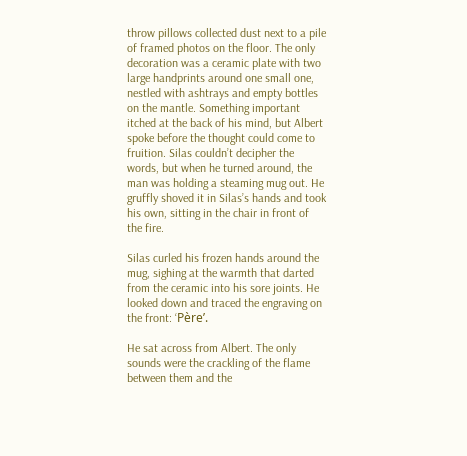throw pillows collected dust next to a pile of framed photos on the floor. The only decoration was a ceramic plate with two large handprints around one small one, nestled with ashtrays and empty bottles on the mantle. Something important itched at the back of his mind, but Albert spoke before the thought could come to fruition. Silas couldn’t decipher the words, but when he turned around, the man was holding a steaming mug out. He gruffly shoved it in Silas’s hands and took his own, sitting in the chair in front of the fire.

Silas curled his frozen hands around the mug, sighing at the warmth that darted from the ceramic into his sore joints. He looked down and traced the engraving on the front: ‘Père’.

He sat across from Albert. The only sounds were the crackling of the flame between them and the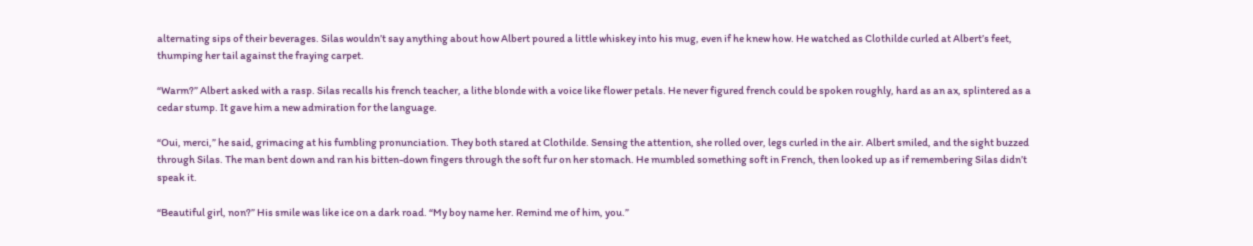alternating sips of their beverages. Silas wouldn’t say anything about how Albert poured a little whiskey into his mug, even if he knew how. He watched as Clothilde curled at Albert’s feet, thumping her tail against the fraying carpet.

“Warm?” Albert asked with a rasp. Silas recalls his french teacher, a lithe blonde with a voice like flower petals. He never figured french could be spoken roughly, hard as an ax, splintered as a cedar stump. It gave him a new admiration for the language.

“Oui, merci,” he said, grimacing at his fumbling pronunciation. They both stared at Clothilde. Sensing the attention, she rolled over, legs curled in the air. Albert smiled, and the sight buzzed through Silas. The man bent down and ran his bitten-down fingers through the soft fur on her stomach. He mumbled something soft in French, then looked up as if remembering Silas didn’t speak it.

“Beautiful girl, non?” His smile was like ice on a dark road. “My boy name her. Remind me of him, you.”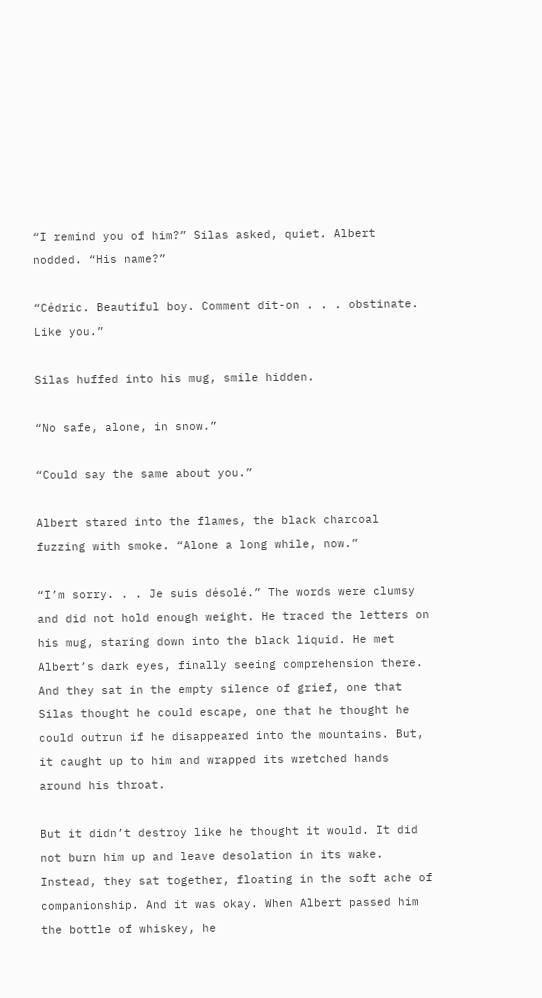“I remind you of him?” Silas asked, quiet. Albert nodded. “His name?”

“Cédric. Beautiful boy. Comment dit-on . . . obstinate. Like you.”

Silas huffed into his mug, smile hidden.

“No safe, alone, in snow.”

“Could say the same about you.”

Albert stared into the flames, the black charcoal fuzzing with smoke. “Alone a long while, now.”

“I’m sorry. . . Je suis désolé.” The words were clumsy and did not hold enough weight. He traced the letters on his mug, staring down into the black liquid. He met Albert’s dark eyes, finally seeing comprehension there. And they sat in the empty silence of grief, one that Silas thought he could escape, one that he thought he could outrun if he disappeared into the mountains. But, it caught up to him and wrapped its wretched hands around his throat.

But it didn’t destroy like he thought it would. It did not burn him up and leave desolation in its wake. Instead, they sat together, floating in the soft ache of companionship. And it was okay. When Albert passed him the bottle of whiskey, he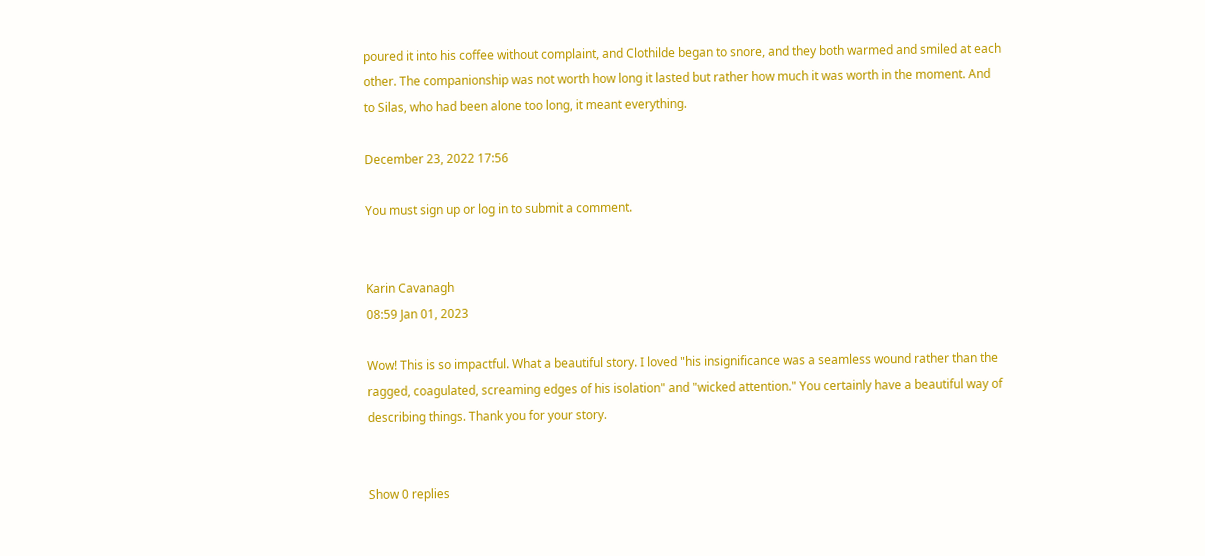poured it into his coffee without complaint, and Clothilde began to snore, and they both warmed and smiled at each other. The companionship was not worth how long it lasted but rather how much it was worth in the moment. And to Silas, who had been alone too long, it meant everything.

December 23, 2022 17:56

You must sign up or log in to submit a comment.


Karin Cavanagh
08:59 Jan 01, 2023

Wow! This is so impactful. What a beautiful story. I loved "his insignificance was a seamless wound rather than the ragged, coagulated, screaming edges of his isolation" and "wicked attention." You certainly have a beautiful way of describing things. Thank you for your story.


Show 0 replies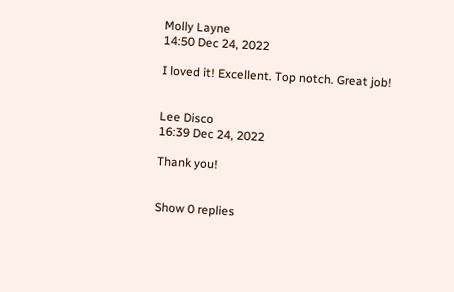Molly Layne
14:50 Dec 24, 2022

I loved it! Excellent. Top notch. Great job!


Lee Disco
16:39 Dec 24, 2022

Thank you!


Show 0 replies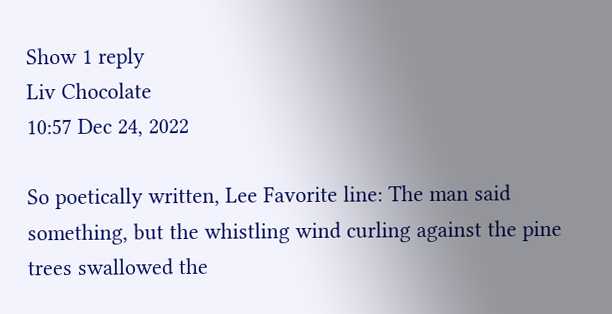Show 1 reply
Liv Chocolate
10:57 Dec 24, 2022

So poetically written, Lee Favorite line: The man said something, but the whistling wind curling against the pine trees swallowed the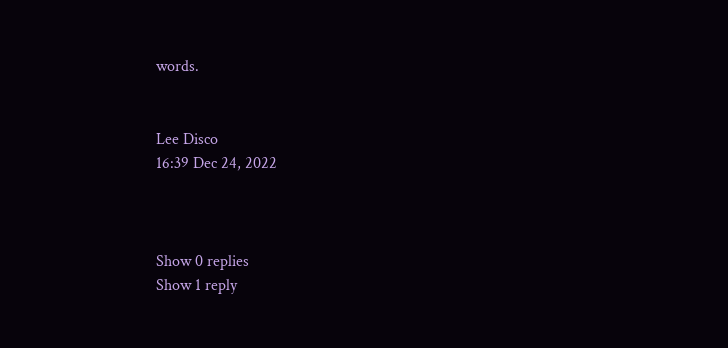words.


Lee Disco
16:39 Dec 24, 2022



Show 0 replies
Show 1 reply